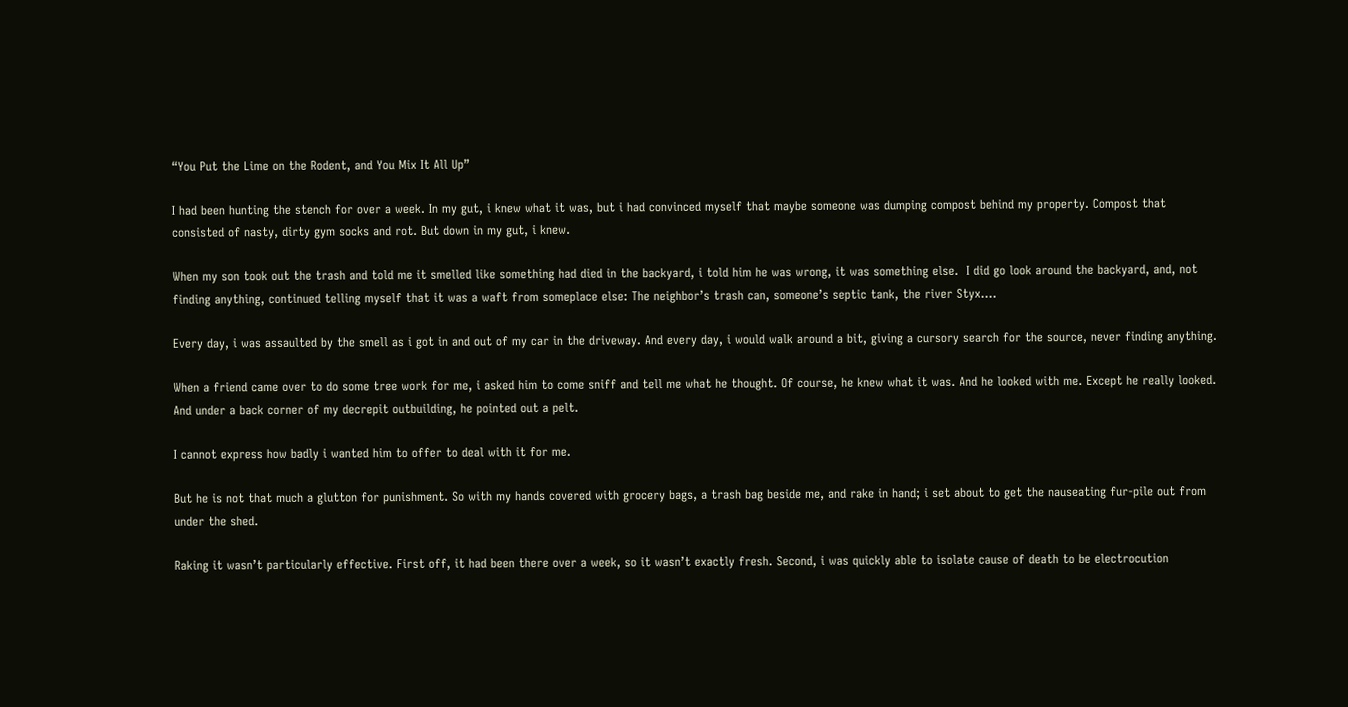“You Put the Lime on the Rodent, and You Mix It All Up”

I had been hunting the stench for over a week. In my gut, i knew what it was, but i had convinced myself that maybe someone was dumping compost behind my property. Compost that consisted of nasty, dirty gym socks and rot. But down in my gut, i knew.

When my son took out the trash and told me it smelled like something had died in the backyard, i told him he was wrong, it was something else.  I did go look around the backyard, and, not finding anything, continued telling myself that it was a waft from someplace else: The neighbor’s trash can, someone’s septic tank, the river Styx….

Every day, i was assaulted by the smell as i got in and out of my car in the driveway. And every day, i would walk around a bit, giving a cursory search for the source, never finding anything.

When a friend came over to do some tree work for me, i asked him to come sniff and tell me what he thought. Of course, he knew what it was. And he looked with me. Except he really looked. And under a back corner of my decrepit outbuilding, he pointed out a pelt.

I cannot express how badly i wanted him to offer to deal with it for me.

But he is not that much a glutton for punishment. So with my hands covered with grocery bags, a trash bag beside me, and rake in hand; i set about to get the nauseating fur-pile out from under the shed.

Raking it wasn’t particularly effective. First off, it had been there over a week, so it wasn’t exactly fresh. Second, i was quickly able to isolate cause of death to be electrocution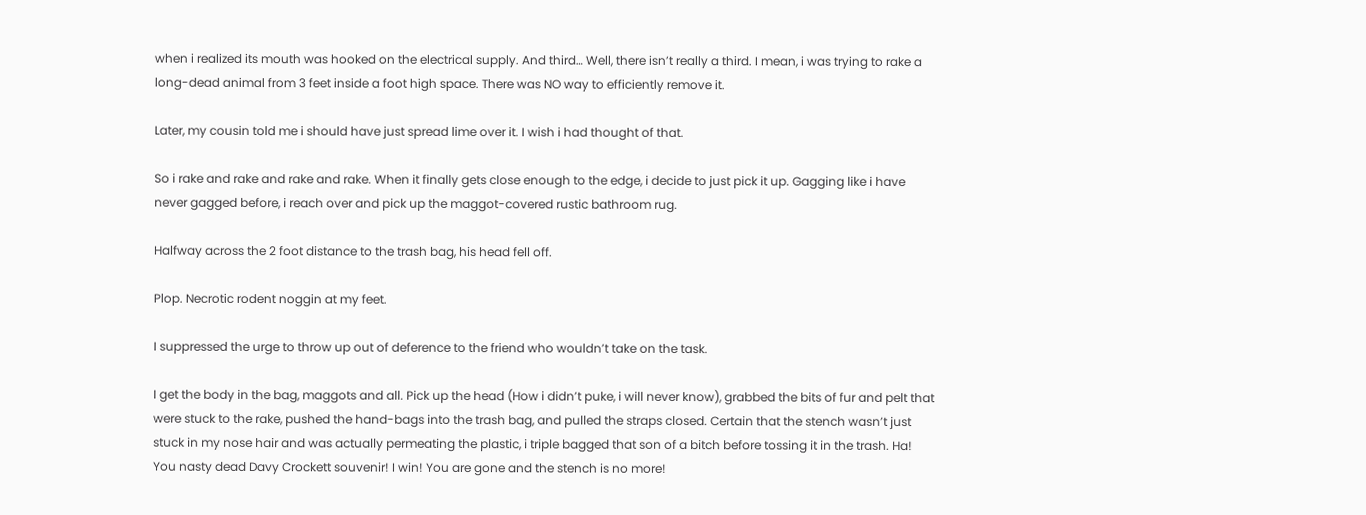when i realized its mouth was hooked on the electrical supply. And third… Well, there isn’t really a third. I mean, i was trying to rake a long-dead animal from 3 feet inside a foot high space. There was NO way to efficiently remove it.

Later, my cousin told me i should have just spread lime over it. I wish i had thought of that.

So i rake and rake and rake and rake. When it finally gets close enough to the edge, i decide to just pick it up. Gagging like i have never gagged before, i reach over and pick up the maggot-covered rustic bathroom rug.

Halfway across the 2 foot distance to the trash bag, his head fell off.

Plop. Necrotic rodent noggin at my feet.

I suppressed the urge to throw up out of deference to the friend who wouldn’t take on the task.

I get the body in the bag, maggots and all. Pick up the head (How i didn’t puke, i will never know), grabbed the bits of fur and pelt that were stuck to the rake, pushed the hand-bags into the trash bag, and pulled the straps closed. Certain that the stench wasn’t just stuck in my nose hair and was actually permeating the plastic, i triple bagged that son of a bitch before tossing it in the trash. Ha! You nasty dead Davy Crockett souvenir! I win! You are gone and the stench is no more!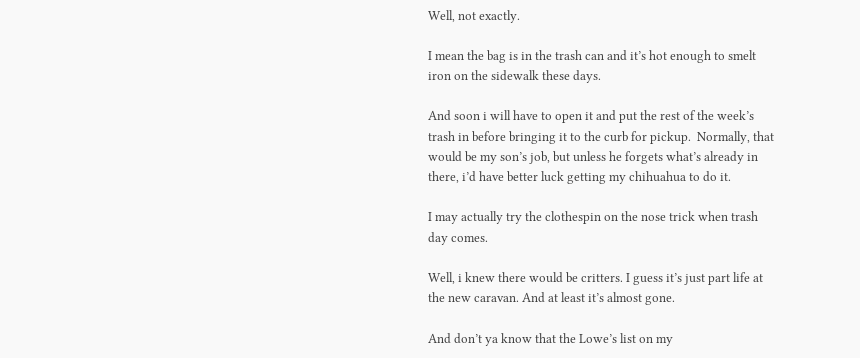Well, not exactly.

I mean the bag is in the trash can and it’s hot enough to smelt iron on the sidewalk these days.

And soon i will have to open it and put the rest of the week’s trash in before bringing it to the curb for pickup.  Normally, that would be my son’s job, but unless he forgets what’s already in there, i’d have better luck getting my chihuahua to do it.

I may actually try the clothespin on the nose trick when trash day comes.

Well, i knew there would be critters. I guess it’s just part life at the new caravan. And at least it’s almost gone.

And don’t ya know that the Lowe’s list on my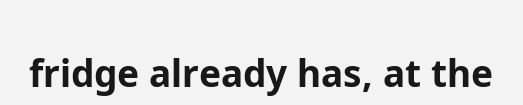fridge already has, at the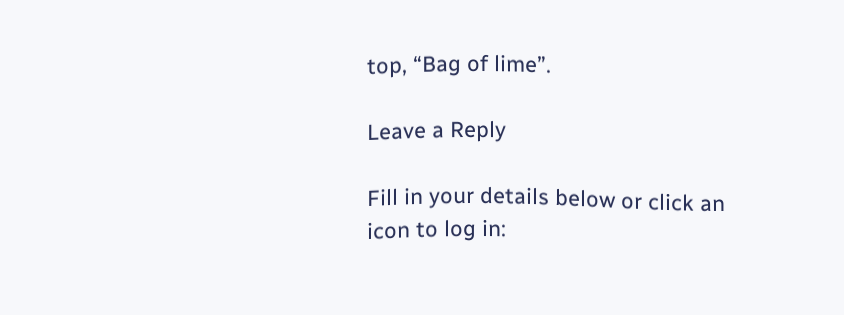top, “Bag of lime”.

Leave a Reply

Fill in your details below or click an icon to log in: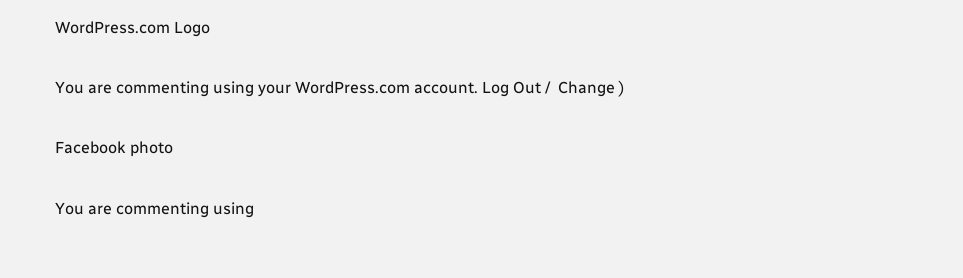WordPress.com Logo

You are commenting using your WordPress.com account. Log Out /  Change )

Facebook photo

You are commenting using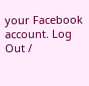your Facebook account. Log Out /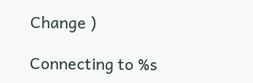Change )

Connecting to %s